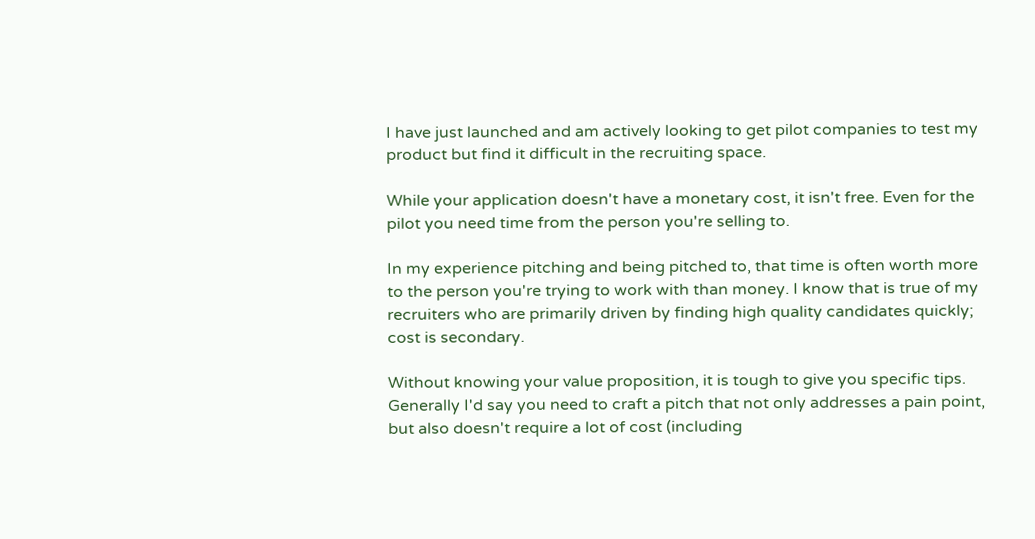I have just launched and am actively looking to get pilot companies to test my product but find it difficult in the recruiting space.

While your application doesn't have a monetary cost, it isn't free. Even for the pilot you need time from the person you're selling to.

In my experience pitching and being pitched to, that time is often worth more to the person you're trying to work with than money. I know that is true of my recruiters who are primarily driven by finding high quality candidates quickly; cost is secondary.

Without knowing your value proposition, it is tough to give you specific tips. Generally I'd say you need to craft a pitch that not only addresses a pain point, but also doesn't require a lot of cost (including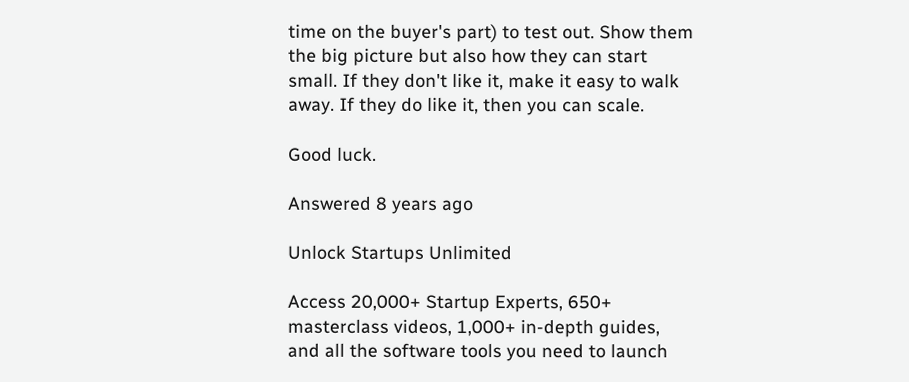time on the buyer's part) to test out. Show them the big picture but also how they can start small. If they don't like it, make it easy to walk away. If they do like it, then you can scale.

Good luck.

Answered 8 years ago

Unlock Startups Unlimited

Access 20,000+ Startup Experts, 650+ masterclass videos, 1,000+ in-depth guides, and all the software tools you need to launch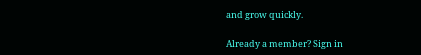and grow quickly.

Already a member? Sign in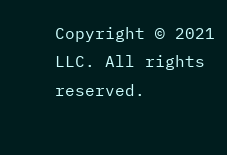Copyright © 2021 LLC. All rights reserved.